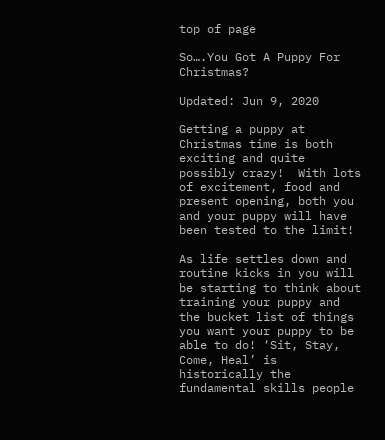top of page

So….You Got A Puppy For Christmas?

Updated: Jun 9, 2020

Getting a puppy at Christmas time is both exciting and quite possibly crazy!  With lots of excitement, food and present opening, both you and your puppy will have been tested to the limit!

As life settles down and routine kicks in you will be starting to think about training your puppy and the bucket list of things you want your puppy to be able to do! ‘Sit, Stay, Come, Heal’ is historically the fundamental skills people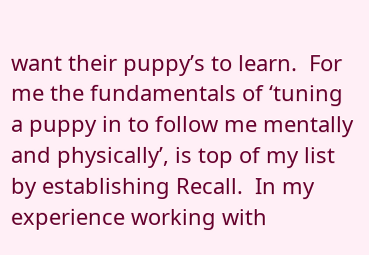want their puppy’s to learn.  For me the fundamentals of ‘tuning a puppy in to follow me mentally and physically’, is top of my list by establishing Recall.  In my experience working with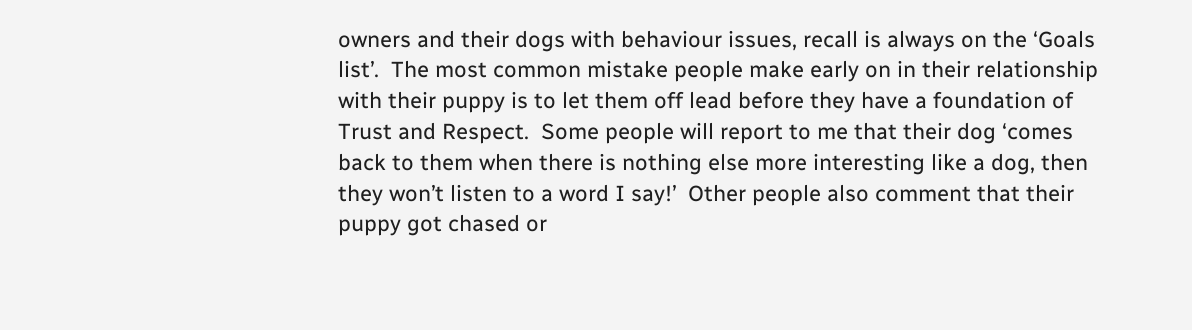owners and their dogs with behaviour issues, recall is always on the ‘Goals list’.  The most common mistake people make early on in their relationship with their puppy is to let them off lead before they have a foundation of Trust and Respect.  Some people will report to me that their dog ‘comes back to them when there is nothing else more interesting like a dog, then they won’t listen to a word I say!’  Other people also comment that their puppy got chased or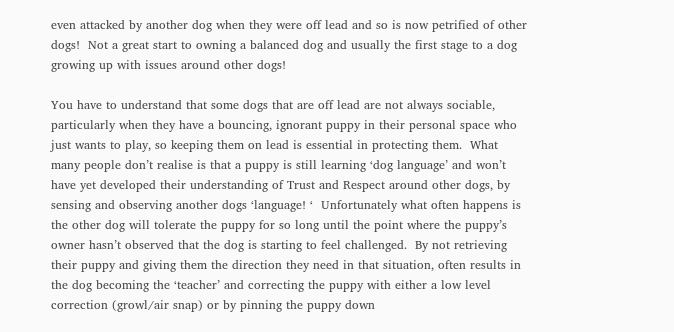even attacked by another dog when they were off lead and so is now petrified of other dogs!  Not a great start to owning a balanced dog and usually the first stage to a dog growing up with issues around other dogs!

You have to understand that some dogs that are off lead are not always sociable, particularly when they have a bouncing, ignorant puppy in their personal space who just wants to play, so keeping them on lead is essential in protecting them.  What many people don’t realise is that a puppy is still learning ‘dog language’ and won’t have yet developed their understanding of Trust and Respect around other dogs, by sensing and observing another dogs ‘language! ‘  Unfortunately what often happens is the other dog will tolerate the puppy for so long until the point where the puppy’s owner hasn’t observed that the dog is starting to feel challenged.  By not retrieving their puppy and giving them the direction they need in that situation, often results in the dog becoming the ‘teacher’ and correcting the puppy with either a low level correction (growl/air snap) or by pinning the puppy down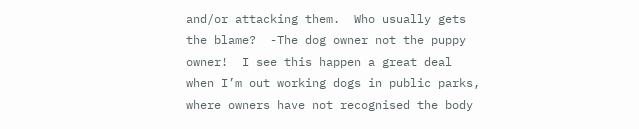and/or attacking them.  Who usually gets the blame?  -The dog owner not the puppy owner!  I see this happen a great deal when I’m out working dogs in public parks, where owners have not recognised the body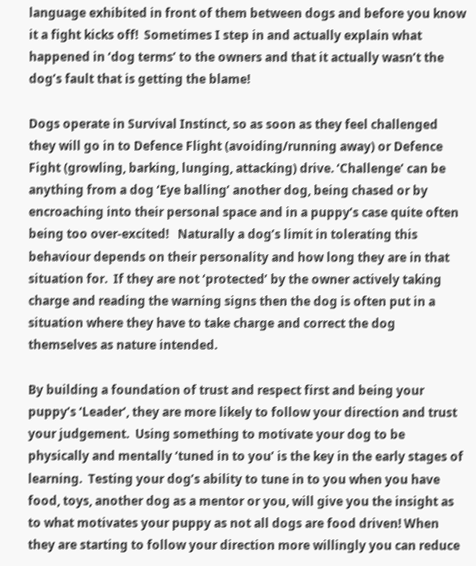language exhibited in front of them between dogs and before you know it a fight kicks off!  Sometimes I step in and actually explain what happened in ‘dog terms’ to the owners and that it actually wasn’t the dog’s fault that is getting the blame!

Dogs operate in Survival Instinct, so as soon as they feel challenged they will go in to Defence Flight (avoiding/running away) or Defence Fight (growling, barking, lunging, attacking) drive. ‘Challenge’ can be anything from a dog ‘Eye balling’ another dog, being chased or by encroaching into their personal space and in a puppy’s case quite often being too over-excited!   Naturally a dog’s limit in tolerating this behaviour depends on their personality and how long they are in that situation for.  If they are not ‘protected’ by the owner actively taking charge and reading the warning signs then the dog is often put in a situation where they have to take charge and correct the dog themselves as nature intended.

By building a foundation of trust and respect first and being your puppy’s ‘Leader’, they are more likely to follow your direction and trust your judgement.  Using something to motivate your dog to be physically and mentally ‘tuned in to you’ is the key in the early stages of learning.  Testing your dog’s ability to tune in to you when you have food, toys, another dog as a mentor or you, will give you the insight as to what motivates your puppy as not all dogs are food driven! When they are starting to follow your direction more willingly you can reduce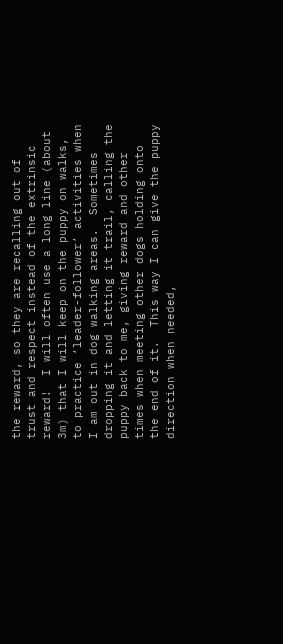the reward, so they are recalling out of trust and respect instead of the extrinsic reward!  I will often use a long line (about 3m) that I will keep on the puppy on walks, to practice ‘leader-follower’ activities when I am out in dog walking areas.  Sometimes dropping it and letting it trail, calling the puppy back to me, giving reward and other times when meeting other dogs holding onto the end of it.  This way I can give the puppy direction when needed,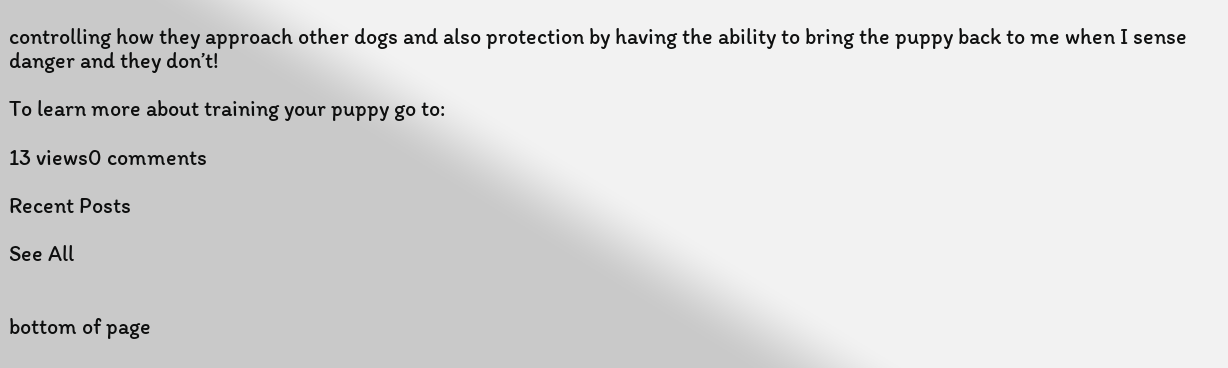controlling how they approach other dogs and also protection by having the ability to bring the puppy back to me when I sense danger and they don’t!

To learn more about training your puppy go to:

13 views0 comments

Recent Posts

See All


bottom of page